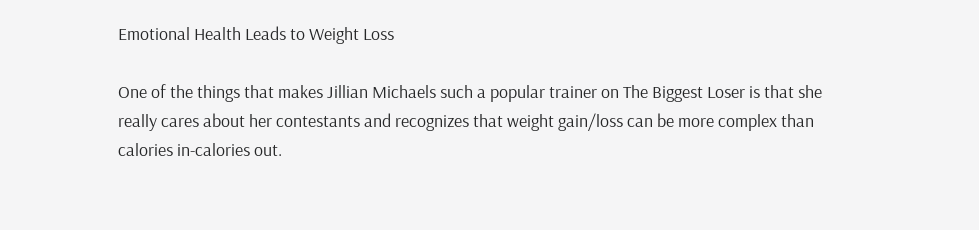Emotional Health Leads to Weight Loss

One of the things that makes Jillian Michaels such a popular trainer on The Biggest Loser is that she really cares about her contestants and recognizes that weight gain/loss can be more complex than calories in-calories out.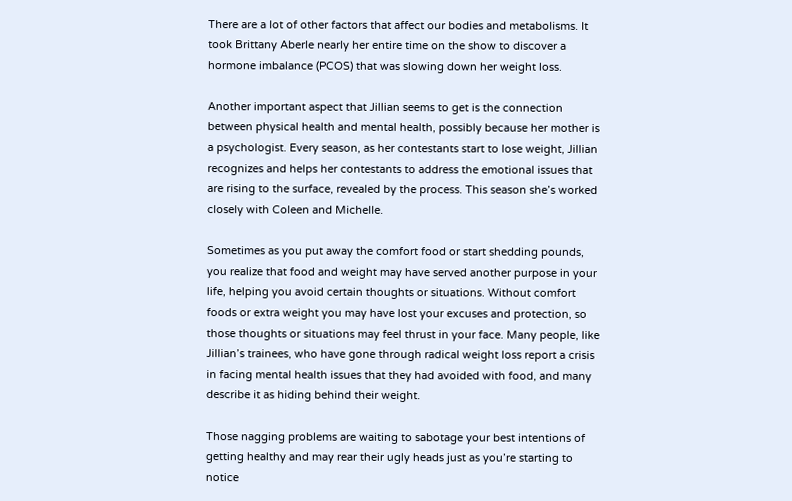There are a lot of other factors that affect our bodies and metabolisms. It took Brittany Aberle nearly her entire time on the show to discover a hormone imbalance (PCOS) that was slowing down her weight loss.

Another important aspect that Jillian seems to get is the connection between physical health and mental health, possibly because her mother is a psychologist. Every season, as her contestants start to lose weight, Jillian recognizes and helps her contestants to address the emotional issues that are rising to the surface, revealed by the process. This season she’s worked closely with Coleen and Michelle.

Sometimes as you put away the comfort food or start shedding pounds, you realize that food and weight may have served another purpose in your life, helping you avoid certain thoughts or situations. Without comfort foods or extra weight you may have lost your excuses and protection, so those thoughts or situations may feel thrust in your face. Many people, like Jillian’s trainees, who have gone through radical weight loss report a crisis in facing mental health issues that they had avoided with food, and many describe it as hiding behind their weight.

Those nagging problems are waiting to sabotage your best intentions of getting healthy and may rear their ugly heads just as you’re starting to notice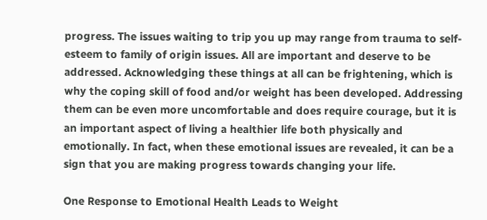progress. The issues waiting to trip you up may range from trauma to self-esteem to family of origin issues. All are important and deserve to be addressed. Acknowledging these things at all can be frightening, which is why the coping skill of food and/or weight has been developed. Addressing them can be even more uncomfortable and does require courage, but it is an important aspect of living a healthier life both physically and emotionally. In fact, when these emotional issues are revealed, it can be a sign that you are making progress towards changing your life.

One Response to Emotional Health Leads to Weight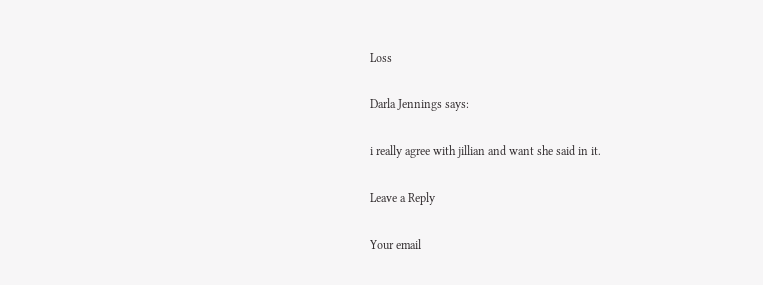Loss

Darla Jennings says:

i really agree with jillian and want she said in it.

Leave a Reply

Your email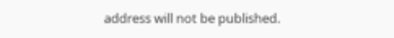address will not be published.